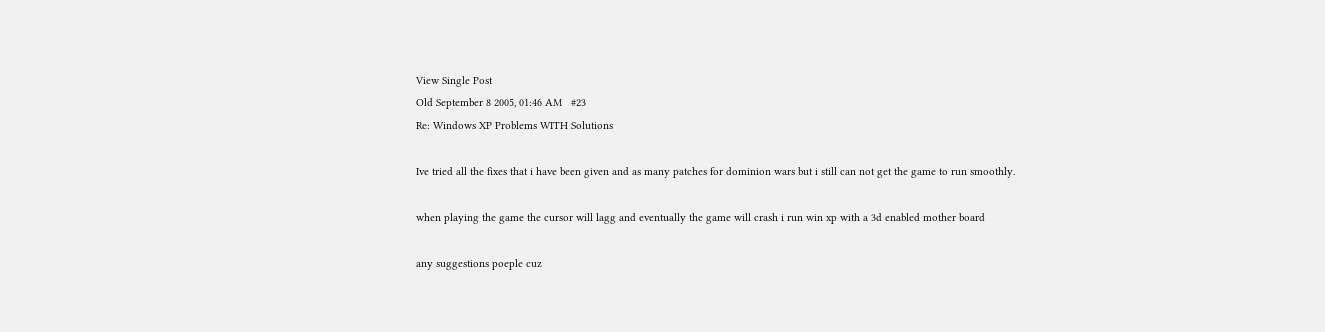View Single Post
Old September 8 2005, 01:46 AM   #23
Re: Windows XP Problems WITH Solutions

Ive tried all the fixes that i have been given and as many patches for dominion wars but i still can not get the game to run smoothly.

when playing the game the cursor will lagg and eventually the game will crash i run win xp with a 3d enabled mother board

any suggestions poeple cuz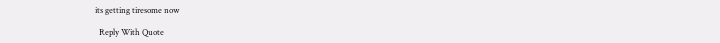its getting tiresome now

  Reply With Quote